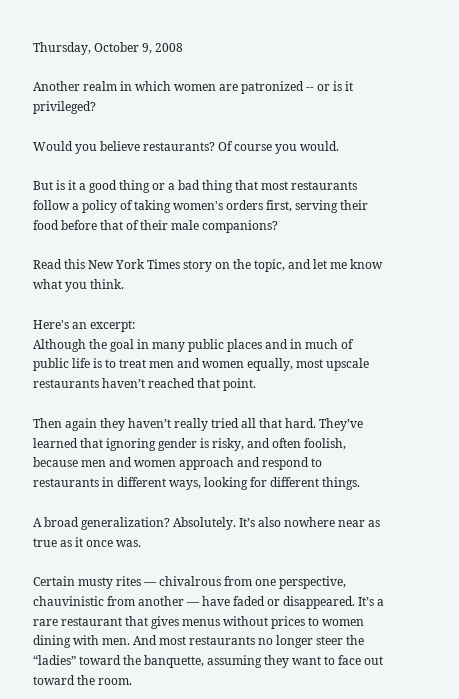Thursday, October 9, 2008

Another realm in which women are patronized -- or is it privileged?

Would you believe restaurants? Of course you would.

But is it a good thing or a bad thing that most restaurants follow a policy of taking women's orders first, serving their food before that of their male companions?

Read this New York Times story on the topic, and let me know what you think.

Here's an excerpt:
Although the goal in many public places and in much of public life is to treat men and women equally, most upscale restaurants haven’t reached that point.

Then again they haven’t really tried all that hard. They’ve learned that ignoring gender is risky, and often foolish, because men and women approach and respond to restaurants in different ways, looking for different things.

A broad generalization? Absolutely. It’s also nowhere near as true as it once was.

Certain musty rites — chivalrous from one perspective, chauvinistic from another — have faded or disappeared. It’s a rare restaurant that gives menus without prices to women dining with men. And most restaurants no longer steer the “ladies” toward the banquette, assuming they want to face out toward the room.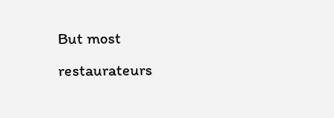But most restaurateurs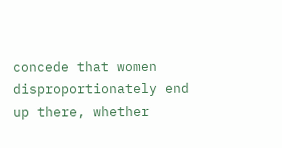concede that women disproportionately end up there, whether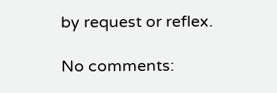by request or reflex.

No comments: